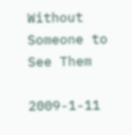Without Someone to See Them

2009-1-11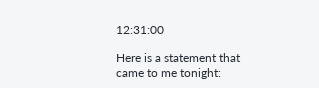12:31:00

Here is a statement that came to me tonight: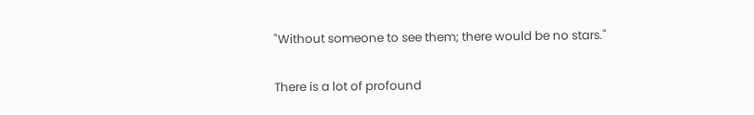"Without someone to see them; there would be no stars."

There is a lot of profound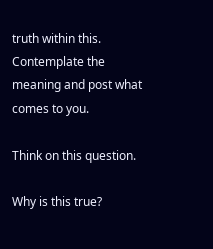truth within this. Contemplate the meaning and post what comes to you.

Think on this question.

Why is this true?